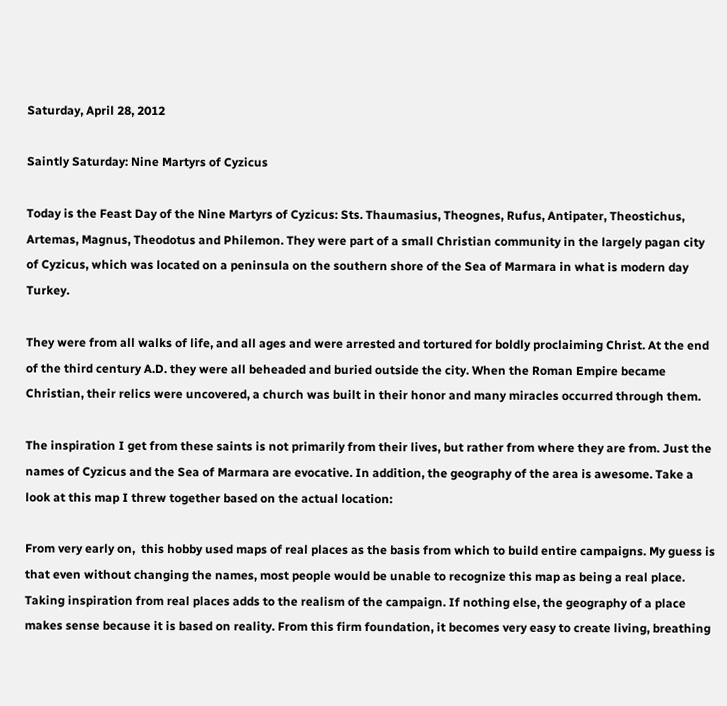Saturday, April 28, 2012

Saintly Saturday: Nine Martyrs of Cyzicus

Today is the Feast Day of the Nine Martyrs of Cyzicus: Sts. Thaumasius, Theognes, Rufus, Antipater, Theostichus, Artemas, Magnus, Theodotus and Philemon. They were part of a small Christian community in the largely pagan city of Cyzicus, which was located on a peninsula on the southern shore of the Sea of Marmara in what is modern day Turkey.

They were from all walks of life, and all ages and were arrested and tortured for boldly proclaiming Christ. At the end of the third century A.D. they were all beheaded and buried outside the city. When the Roman Empire became Christian, their relics were uncovered, a church was built in their honor and many miracles occurred through them.

The inspiration I get from these saints is not primarily from their lives, but rather from where they are from. Just the names of Cyzicus and the Sea of Marmara are evocative. In addition, the geography of the area is awesome. Take a look at this map I threw together based on the actual location:

From very early on,  this hobby used maps of real places as the basis from which to build entire campaigns. My guess is that even without changing the names, most people would be unable to recognize this map as being a real place. Taking inspiration from real places adds to the realism of the campaign. If nothing else, the geography of a place makes sense because it is based on reality. From this firm foundation, it becomes very easy to create living, breathing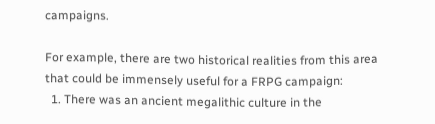campaigns.

For example, there are two historical realities from this area that could be immensely useful for a FRPG campaign:
  1. There was an ancient megalithic culture in the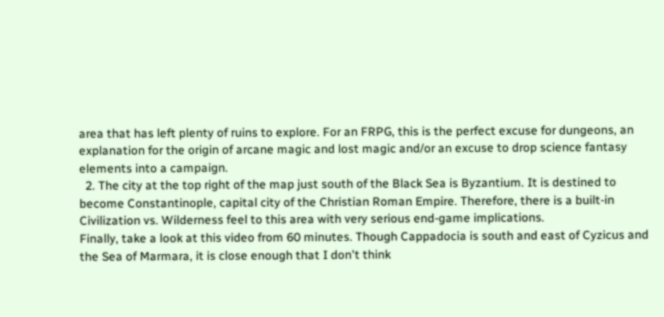area that has left plenty of ruins to explore. For an FRPG, this is the perfect excuse for dungeons, an explanation for the origin of arcane magic and lost magic and/or an excuse to drop science fantasy elements into a campaign.
  2. The city at the top right of the map just south of the Black Sea is Byzantium. It is destined to become Constantinople, capital city of the Christian Roman Empire. Therefore, there is a built-in Civilization vs. Wilderness feel to this area with very serious end-game implications.
Finally, take a look at this video from 60 minutes. Though Cappadocia is south and east of Cyzicus and the Sea of Marmara, it is close enough that I don't think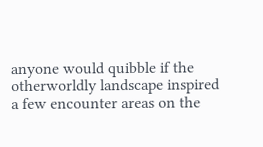anyone would quibble if the otherworldly landscape inspired a few encounter areas on the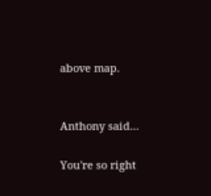above map.


Anthony said...

You're so right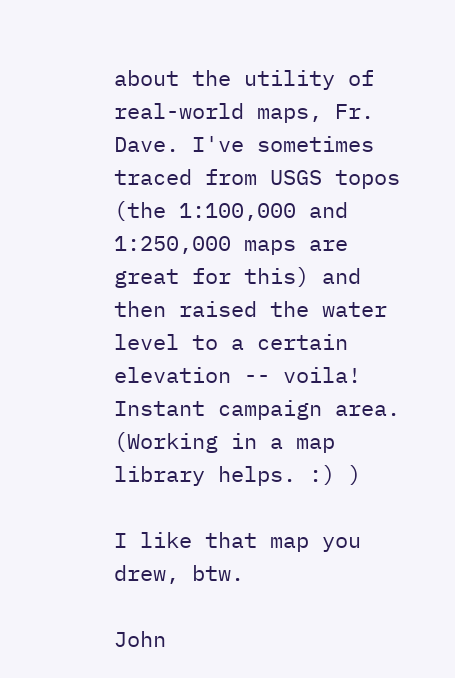about the utility of real-world maps, Fr. Dave. I've sometimes traced from USGS topos (the 1:100,000 and 1:250,000 maps are great for this) and then raised the water level to a certain elevation -- voila! Instant campaign area. (Working in a map library helps. :) )

I like that map you drew, btw.

John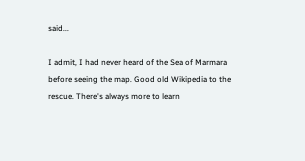said...

I admit, I had never heard of the Sea of Marmara before seeing the map. Good old Wikipedia to the rescue. There's always more to learn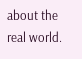about the real world.